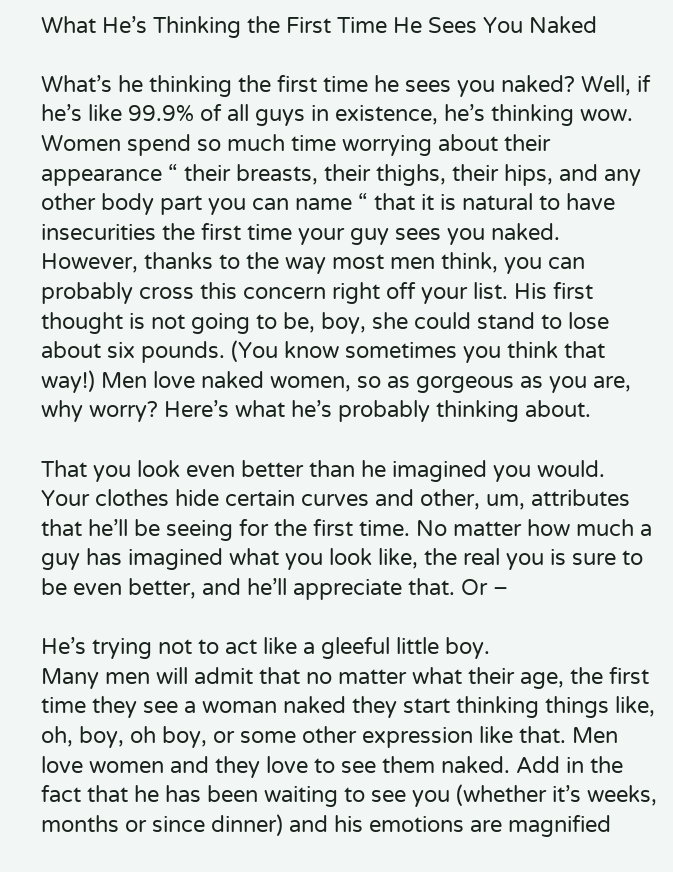What He’s Thinking the First Time He Sees You Naked

What’s he thinking the first time he sees you naked? Well, if he’s like 99.9% of all guys in existence, he’s thinking wow. Women spend so much time worrying about their appearance “ their breasts, their thighs, their hips, and any other body part you can name “ that it is natural to have insecurities the first time your guy sees you naked. However, thanks to the way most men think, you can probably cross this concern right off your list. His first thought is not going to be, boy, she could stand to lose about six pounds. (You know sometimes you think that way!) Men love naked women, so as gorgeous as you are, why worry? Here’s what he’s probably thinking about.

That you look even better than he imagined you would.
Your clothes hide certain curves and other, um, attributes that he’ll be seeing for the first time. No matter how much a guy has imagined what you look like, the real you is sure to be even better, and he’ll appreciate that. Or –

He’s trying not to act like a gleeful little boy.
Many men will admit that no matter what their age, the first time they see a woman naked they start thinking things like, oh, boy, oh boy, or some other expression like that. Men love women and they love to see them naked. Add in the fact that he has been waiting to see you (whether it’s weeks, months or since dinner) and his emotions are magnified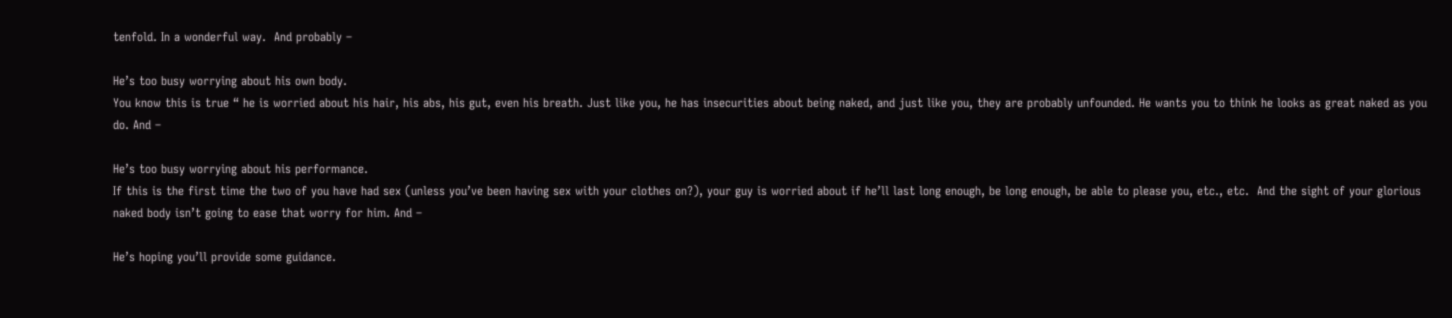tenfold. In a wonderful way.  And probably –

He’s too busy worrying about his own body.
You know this is true “ he is worried about his hair, his abs, his gut, even his breath. Just like you, he has insecurities about being naked, and just like you, they are probably unfounded. He wants you to think he looks as great naked as you do. And –

He’s too busy worrying about his performance.
If this is the first time the two of you have had sex (unless you’ve been having sex with your clothes on?), your guy is worried about if he’ll last long enough, be long enough, be able to please you, etc., etc.  And the sight of your glorious naked body isn’t going to ease that worry for him. And –

He’s hoping you’ll provide some guidance.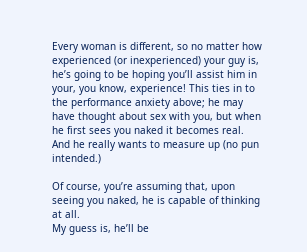Every woman is different, so no matter how experienced (or inexperienced) your guy is, he’s going to be hoping you’ll assist him in your, you know, experience! This ties in to the performance anxiety above; he may have thought about sex with you, but when he first sees you naked it becomes real. And he really wants to measure up (no pun intended.)

Of course, you’re assuming that, upon seeing you naked, he is capable of thinking at all.
My guess is, he’ll be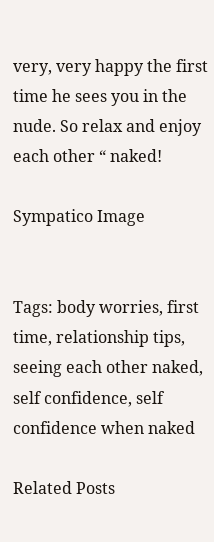very, very happy the first time he sees you in the nude. So relax and enjoy each other “ naked!

Sympatico Image


Tags: body worries, first time, relationship tips, seeing each other naked, self confidence, self confidence when naked

Related Posts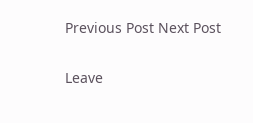Previous Post Next Post

Leave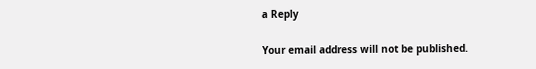a Reply

Your email address will not be published.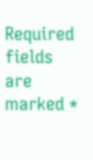Required fields are marked *